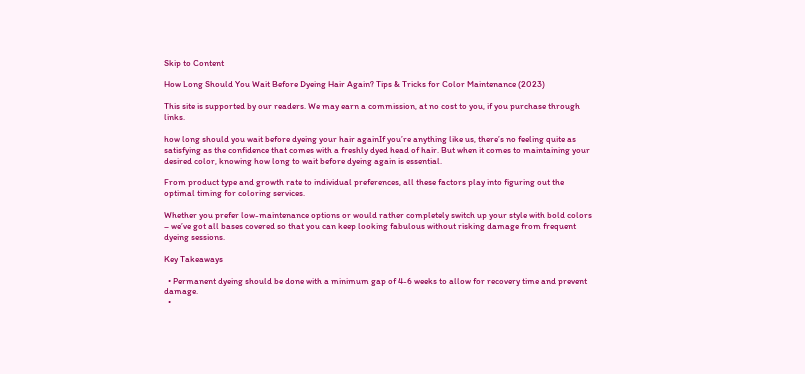Skip to Content

How Long Should You Wait Before Dyeing Hair Again? Tips & Tricks for Color Maintenance (2023)

This site is supported by our readers. We may earn a commission, at no cost to you, if you purchase through links.

how long should you wait before dyeing your hair againIf you’re anything like us, there’s no feeling quite as satisfying as the confidence that comes with a freshly dyed head of hair. But when it comes to maintaining your desired color, knowing how long to wait before dyeing again is essential.

From product type and growth rate to individual preferences, all these factors play into figuring out the optimal timing for coloring services.

Whether you prefer low-maintenance options or would rather completely switch up your style with bold colors – we’ve got all bases covered so that you can keep looking fabulous without risking damage from frequent dyeing sessions.

Key Takeaways

  • Permanent dyeing should be done with a minimum gap of 4-6 weeks to allow for recovery time and prevent damage.
  •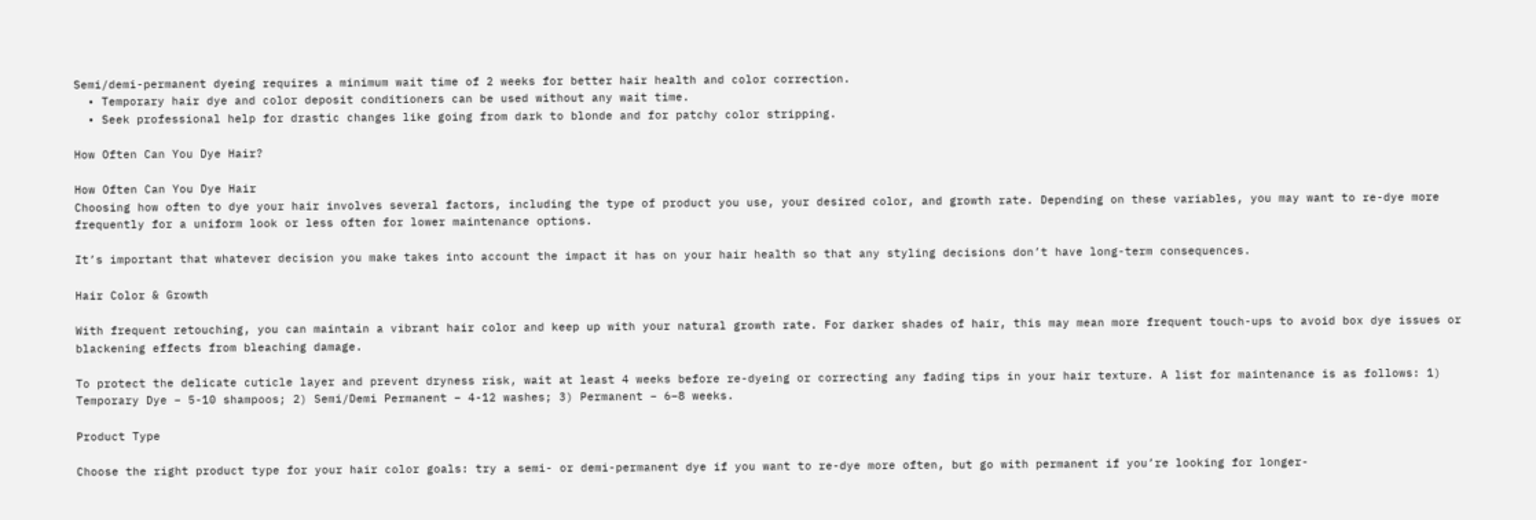Semi/demi-permanent dyeing requires a minimum wait time of 2 weeks for better hair health and color correction.
  • Temporary hair dye and color deposit conditioners can be used without any wait time.
  • Seek professional help for drastic changes like going from dark to blonde and for patchy color stripping.

How Often Can You Dye Hair?

How Often Can You Dye Hair
Choosing how often to dye your hair involves several factors, including the type of product you use, your desired color, and growth rate. Depending on these variables, you may want to re-dye more frequently for a uniform look or less often for lower maintenance options.

It’s important that whatever decision you make takes into account the impact it has on your hair health so that any styling decisions don’t have long-term consequences.

Hair Color & Growth

With frequent retouching, you can maintain a vibrant hair color and keep up with your natural growth rate. For darker shades of hair, this may mean more frequent touch-ups to avoid box dye issues or blackening effects from bleaching damage.

To protect the delicate cuticle layer and prevent dryness risk, wait at least 4 weeks before re-dyeing or correcting any fading tips in your hair texture. A list for maintenance is as follows: 1) Temporary Dye – 5-10 shampoos; 2) Semi/Demi Permanent – 4-12 washes; 3) Permanent – 6–8 weeks.

Product Type

Choose the right product type for your hair color goals: try a semi- or demi-permanent dye if you want to re-dye more often, but go with permanent if you’re looking for longer-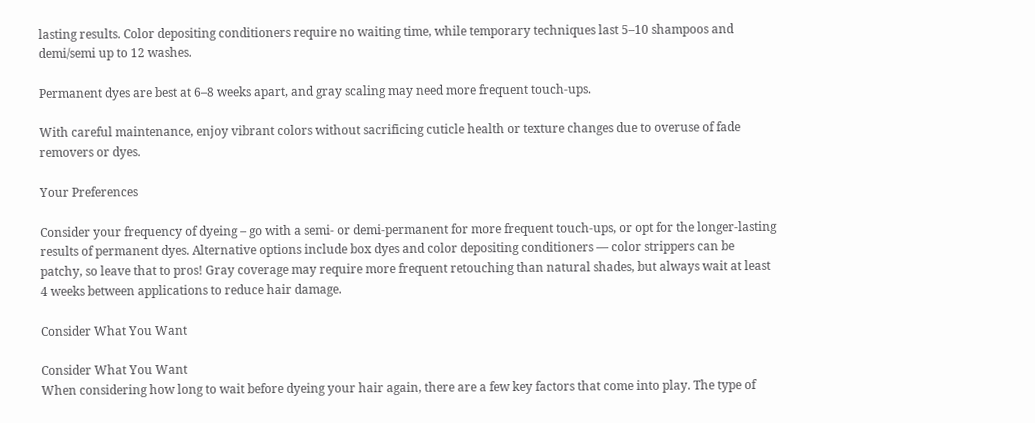lasting results. Color depositing conditioners require no waiting time, while temporary techniques last 5–10 shampoos and demi/semi up to 12 washes.

Permanent dyes are best at 6–8 weeks apart, and gray scaling may need more frequent touch-ups.

With careful maintenance, enjoy vibrant colors without sacrificing cuticle health or texture changes due to overuse of fade removers or dyes.

Your Preferences

Consider your frequency of dyeing – go with a semi- or demi-permanent for more frequent touch-ups, or opt for the longer-lasting results of permanent dyes. Alternative options include box dyes and color depositing conditioners — color strippers can be patchy, so leave that to pros! Gray coverage may require more frequent retouching than natural shades, but always wait at least 4 weeks between applications to reduce hair damage.

Consider What You Want

Consider What You Want
When considering how long to wait before dyeing your hair again, there are a few key factors that come into play. The type of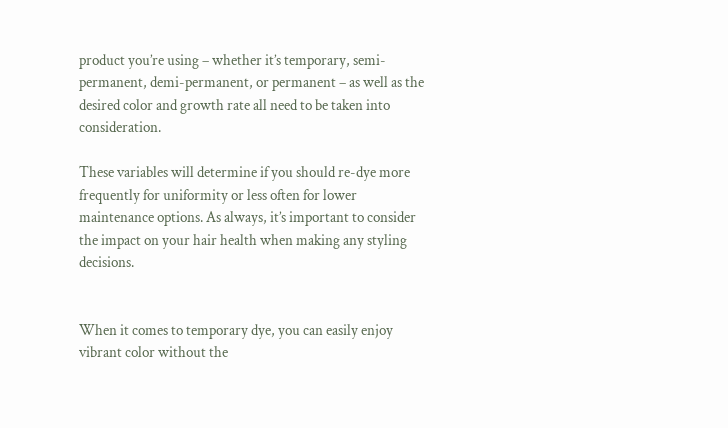product you’re using – whether it’s temporary, semi-permanent, demi-permanent, or permanent – as well as the desired color and growth rate all need to be taken into consideration.

These variables will determine if you should re-dye more frequently for uniformity or less often for lower maintenance options. As always, it’s important to consider the impact on your hair health when making any styling decisions.


When it comes to temporary dye, you can easily enjoy vibrant color without the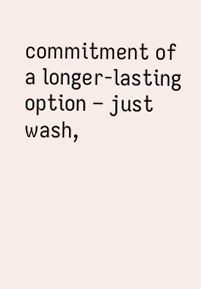commitment of a longer-lasting option – just wash,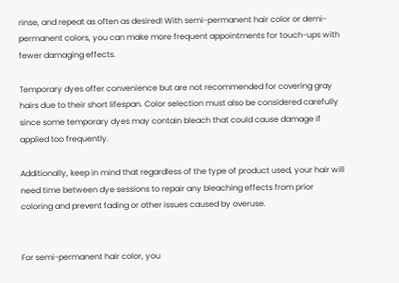rinse, and repeat as often as desired! With semi-permanent hair color or demi-permanent colors, you can make more frequent appointments for touch-ups with fewer damaging effects.

Temporary dyes offer convenience but are not recommended for covering gray hairs due to their short lifespan. Color selection must also be considered carefully since some temporary dyes may contain bleach that could cause damage if applied too frequently.

Additionally, keep in mind that regardless of the type of product used, your hair will need time between dye sessions to repair any bleaching effects from prior coloring and prevent fading or other issues caused by overuse.


For semi-permanent hair color, you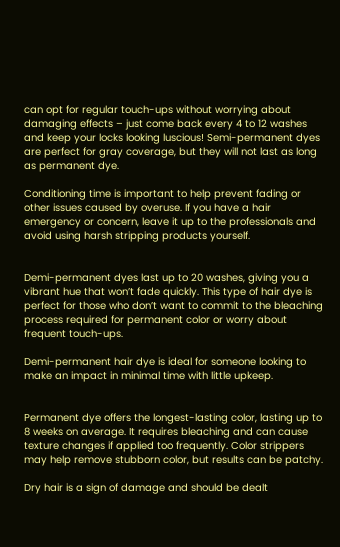can opt for regular touch-ups without worrying about damaging effects – just come back every 4 to 12 washes and keep your locks looking luscious! Semi-permanent dyes are perfect for gray coverage, but they will not last as long as permanent dye.

Conditioning time is important to help prevent fading or other issues caused by overuse. If you have a hair emergency or concern, leave it up to the professionals and avoid using harsh stripping products yourself.


Demi-permanent dyes last up to 20 washes, giving you a vibrant hue that won’t fade quickly. This type of hair dye is perfect for those who don’t want to commit to the bleaching process required for permanent color or worry about frequent touch-ups.

Demi-permanent hair dye is ideal for someone looking to make an impact in minimal time with little upkeep.


Permanent dye offers the longest-lasting color, lasting up to 8 weeks on average. It requires bleaching and can cause texture changes if applied too frequently. Color strippers may help remove stubborn color, but results can be patchy.

Dry hair is a sign of damage and should be dealt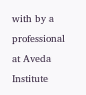with by a professional at Aveda Institute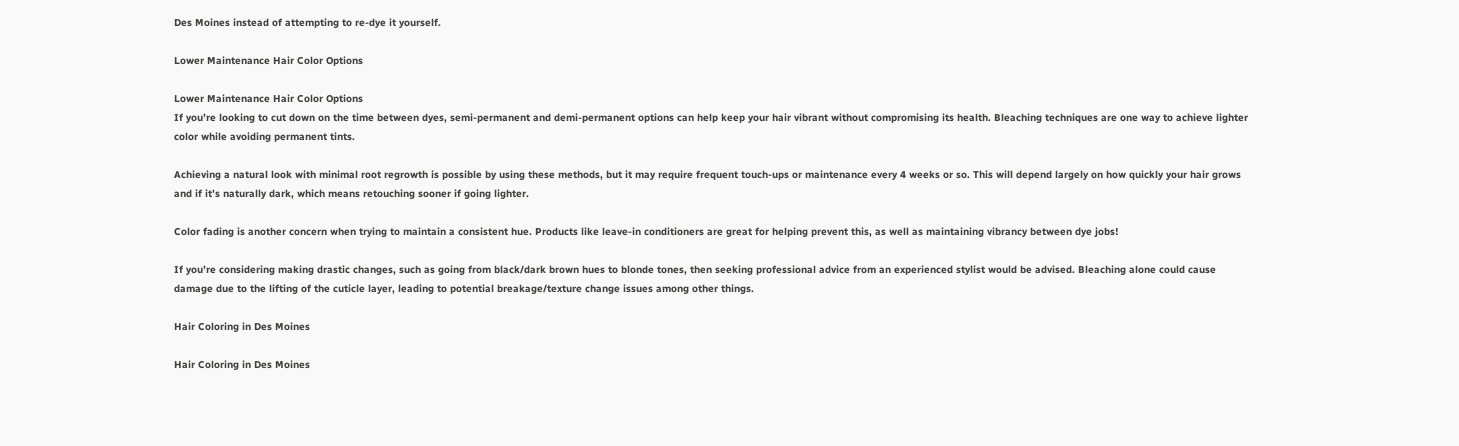Des Moines instead of attempting to re-dye it yourself.

Lower Maintenance Hair Color Options

Lower Maintenance Hair Color Options
If you’re looking to cut down on the time between dyes, semi-permanent and demi-permanent options can help keep your hair vibrant without compromising its health. Bleaching techniques are one way to achieve lighter color while avoiding permanent tints.

Achieving a natural look with minimal root regrowth is possible by using these methods, but it may require frequent touch-ups or maintenance every 4 weeks or so. This will depend largely on how quickly your hair grows and if it’s naturally dark, which means retouching sooner if going lighter.

Color fading is another concern when trying to maintain a consistent hue. Products like leave-in conditioners are great for helping prevent this, as well as maintaining vibrancy between dye jobs!

If you’re considering making drastic changes, such as going from black/dark brown hues to blonde tones, then seeking professional advice from an experienced stylist would be advised. Bleaching alone could cause damage due to the lifting of the cuticle layer, leading to potential breakage/texture change issues among other things.

Hair Coloring in Des Moines

Hair Coloring in Des Moines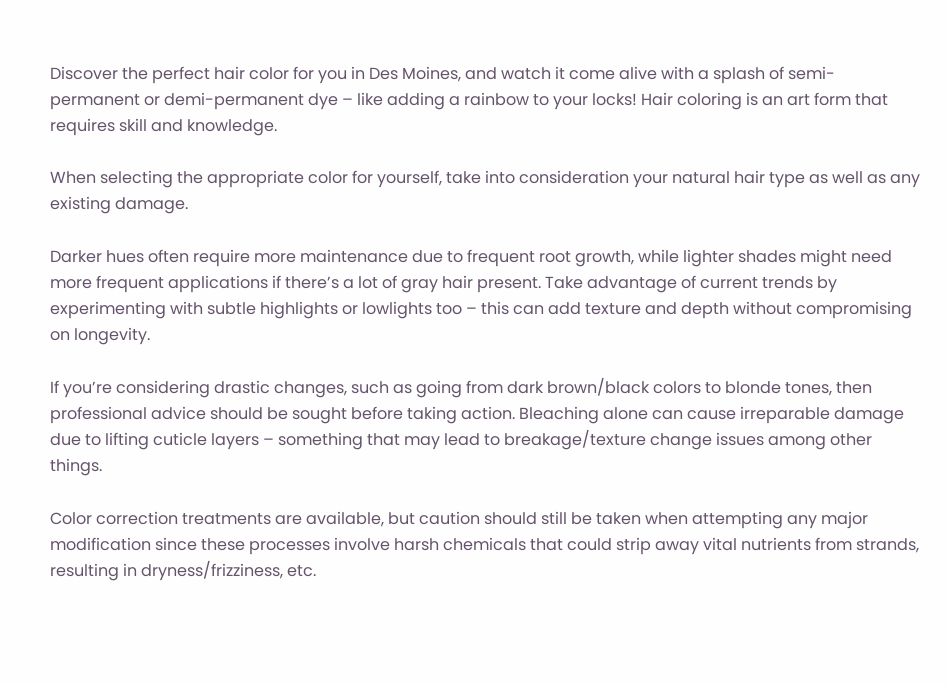Discover the perfect hair color for you in Des Moines, and watch it come alive with a splash of semi-permanent or demi-permanent dye – like adding a rainbow to your locks! Hair coloring is an art form that requires skill and knowledge.

When selecting the appropriate color for yourself, take into consideration your natural hair type as well as any existing damage.

Darker hues often require more maintenance due to frequent root growth, while lighter shades might need more frequent applications if there’s a lot of gray hair present. Take advantage of current trends by experimenting with subtle highlights or lowlights too – this can add texture and depth without compromising on longevity.

If you’re considering drastic changes, such as going from dark brown/black colors to blonde tones, then professional advice should be sought before taking action. Bleaching alone can cause irreparable damage due to lifting cuticle layers – something that may lead to breakage/texture change issues among other things.

Color correction treatments are available, but caution should still be taken when attempting any major modification since these processes involve harsh chemicals that could strip away vital nutrients from strands, resulting in dryness/frizziness, etc.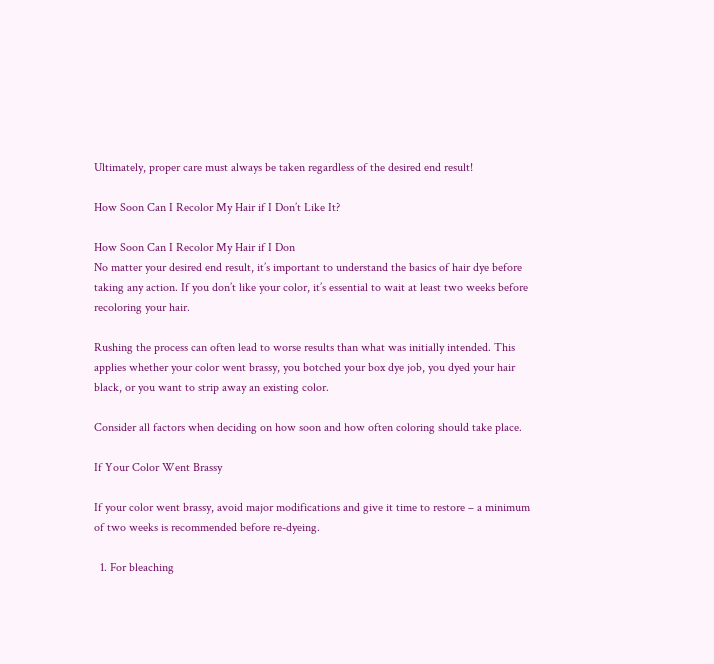Ultimately, proper care must always be taken regardless of the desired end result!

How Soon Can I Recolor My Hair if I Don’t Like It?

How Soon Can I Recolor My Hair if I Don
No matter your desired end result, it’s important to understand the basics of hair dye before taking any action. If you don’t like your color, it’s essential to wait at least two weeks before recoloring your hair.

Rushing the process can often lead to worse results than what was initially intended. This applies whether your color went brassy, you botched your box dye job, you dyed your hair black, or you want to strip away an existing color.

Consider all factors when deciding on how soon and how often coloring should take place.

If Your Color Went Brassy

If your color went brassy, avoid major modifications and give it time to restore – a minimum of two weeks is recommended before re-dyeing.

  1. For bleaching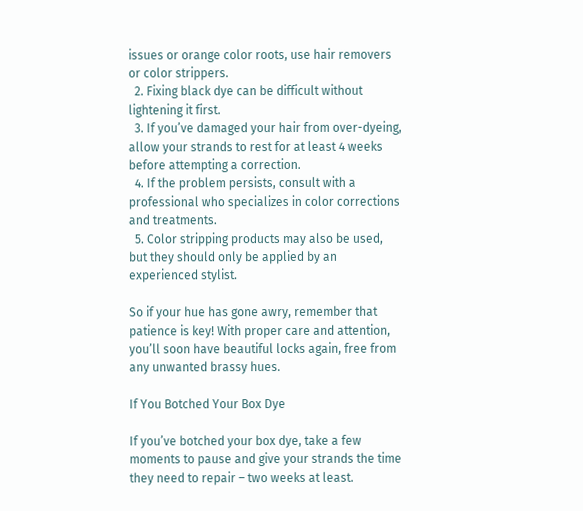issues or orange color roots, use hair removers or color strippers.
  2. Fixing black dye can be difficult without lightening it first.
  3. If you’ve damaged your hair from over-dyeing, allow your strands to rest for at least 4 weeks before attempting a correction.
  4. If the problem persists, consult with a professional who specializes in color corrections and treatments.
  5. Color stripping products may also be used, but they should only be applied by an experienced stylist.

So if your hue has gone awry, remember that patience is key! With proper care and attention, you’ll soon have beautiful locks again, free from any unwanted brassy hues.

If You Botched Your Box Dye

If you’ve botched your box dye, take a few moments to pause and give your strands the time they need to repair – two weeks at least.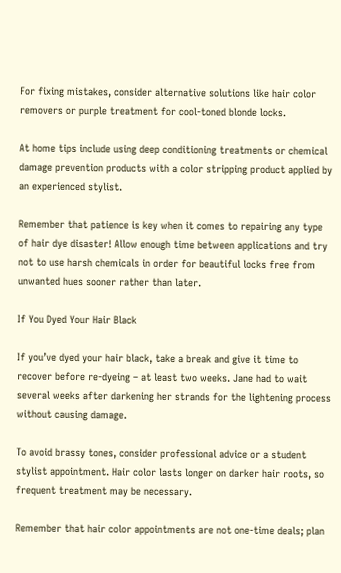For fixing mistakes, consider alternative solutions like hair color removers or purple treatment for cool-toned blonde locks.

At home tips include using deep conditioning treatments or chemical damage prevention products with a color stripping product applied by an experienced stylist.

Remember that patience is key when it comes to repairing any type of hair dye disaster! Allow enough time between applications and try not to use harsh chemicals in order for beautiful locks free from unwanted hues sooner rather than later.

If You Dyed Your Hair Black

If you’ve dyed your hair black, take a break and give it time to recover before re-dyeing – at least two weeks. Jane had to wait several weeks after darkening her strands for the lightening process without causing damage.

To avoid brassy tones, consider professional advice or a student stylist appointment. Hair color lasts longer on darker hair roots, so frequent treatment may be necessary.

Remember that hair color appointments are not one-time deals; plan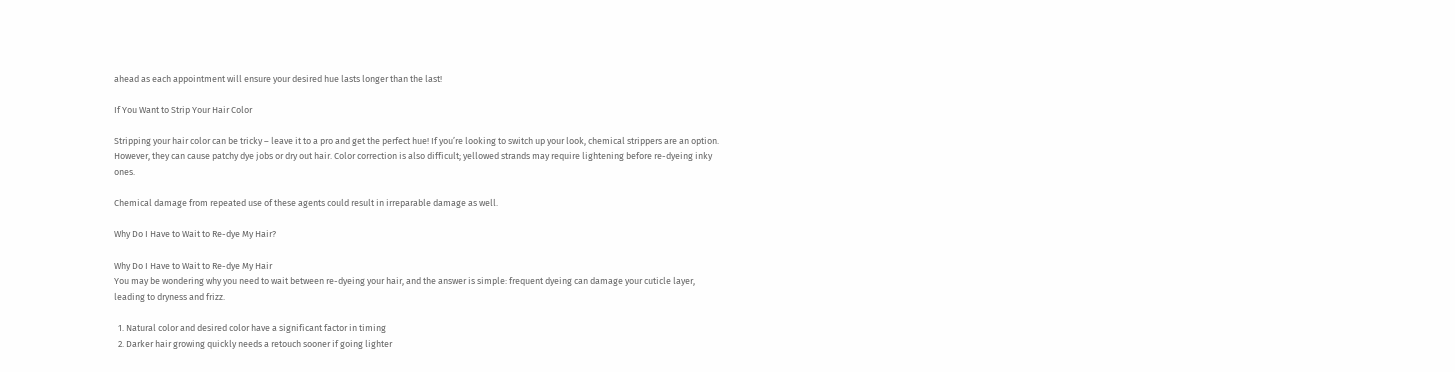ahead as each appointment will ensure your desired hue lasts longer than the last!

If You Want to Strip Your Hair Color

Stripping your hair color can be tricky – leave it to a pro and get the perfect hue! If you’re looking to switch up your look, chemical strippers are an option. However, they can cause patchy dye jobs or dry out hair. Color correction is also difficult; yellowed strands may require lightening before re-dyeing inky ones.

Chemical damage from repeated use of these agents could result in irreparable damage as well.

Why Do I Have to Wait to Re-dye My Hair?

Why Do I Have to Wait to Re-dye My Hair
You may be wondering why you need to wait between re-dyeing your hair, and the answer is simple: frequent dyeing can damage your cuticle layer, leading to dryness and frizz.

  1. Natural color and desired color have a significant factor in timing
  2. Darker hair growing quickly needs a retouch sooner if going lighter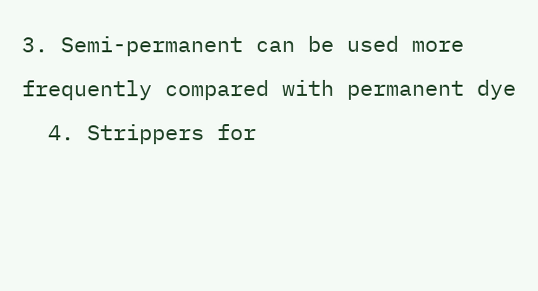3. Semi-permanent can be used more frequently compared with permanent dye
  4. Strippers for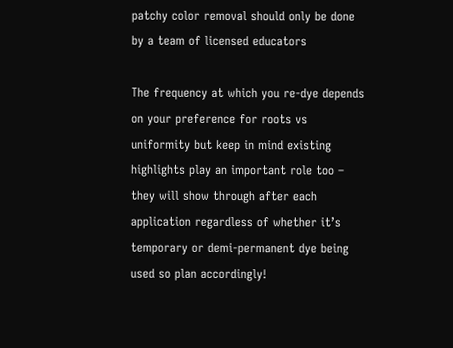patchy color removal should only be done by a team of licensed educators

The frequency at which you re-dye depends on your preference for roots vs uniformity but keep in mind existing highlights play an important role too – they will show through after each application regardless of whether it’s temporary or demi-permanent dye being used so plan accordingly!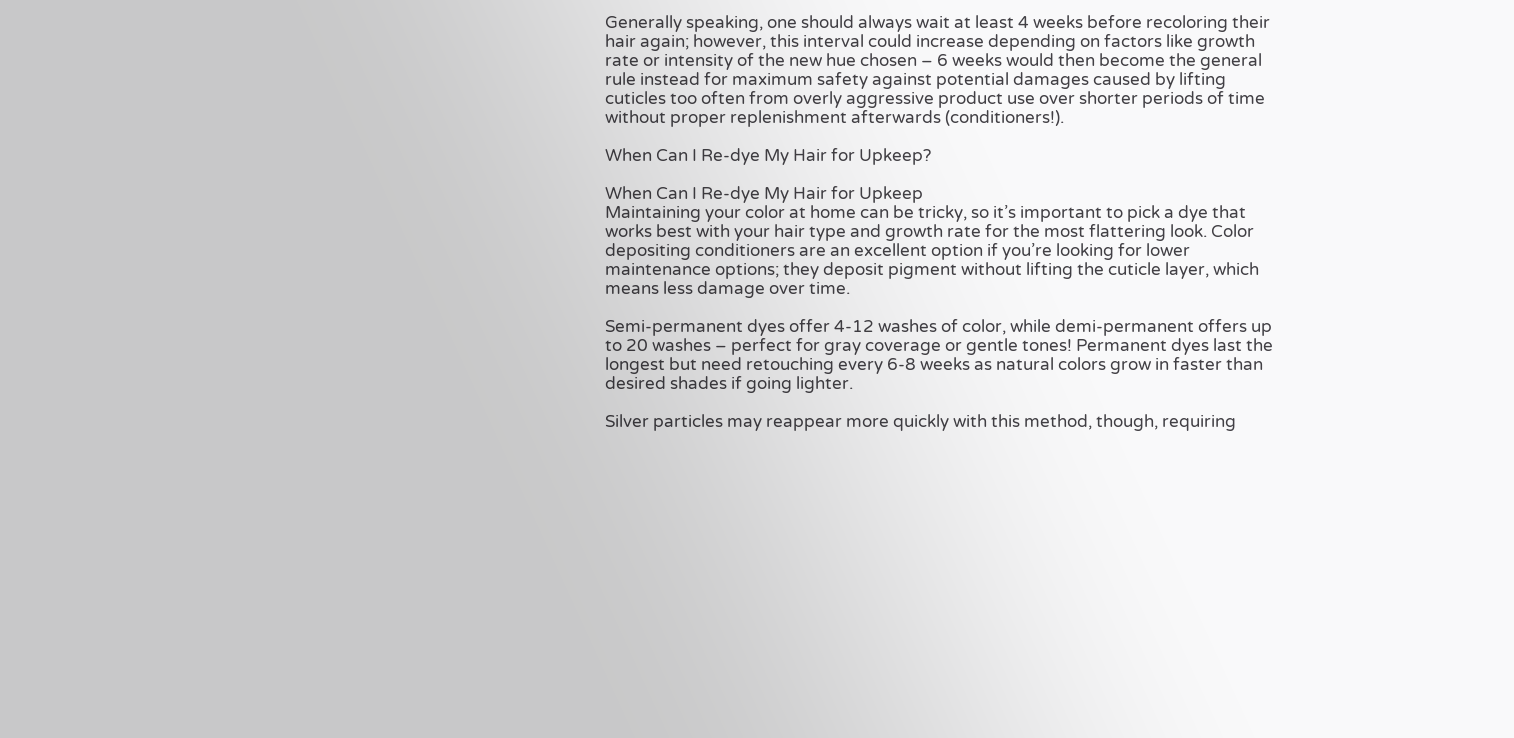Generally speaking, one should always wait at least 4 weeks before recoloring their hair again; however, this interval could increase depending on factors like growth rate or intensity of the new hue chosen – 6 weeks would then become the general rule instead for maximum safety against potential damages caused by lifting cuticles too often from overly aggressive product use over shorter periods of time without proper replenishment afterwards (conditioners!).

When Can I Re-dye My Hair for Upkeep?

When Can I Re-dye My Hair for Upkeep
Maintaining your color at home can be tricky, so it’s important to pick a dye that works best with your hair type and growth rate for the most flattering look. Color depositing conditioners are an excellent option if you’re looking for lower maintenance options; they deposit pigment without lifting the cuticle layer, which means less damage over time.

Semi-permanent dyes offer 4-12 washes of color, while demi-permanent offers up to 20 washes – perfect for gray coverage or gentle tones! Permanent dyes last the longest but need retouching every 6-8 weeks as natural colors grow in faster than desired shades if going lighter.

Silver particles may reappear more quickly with this method, though, requiring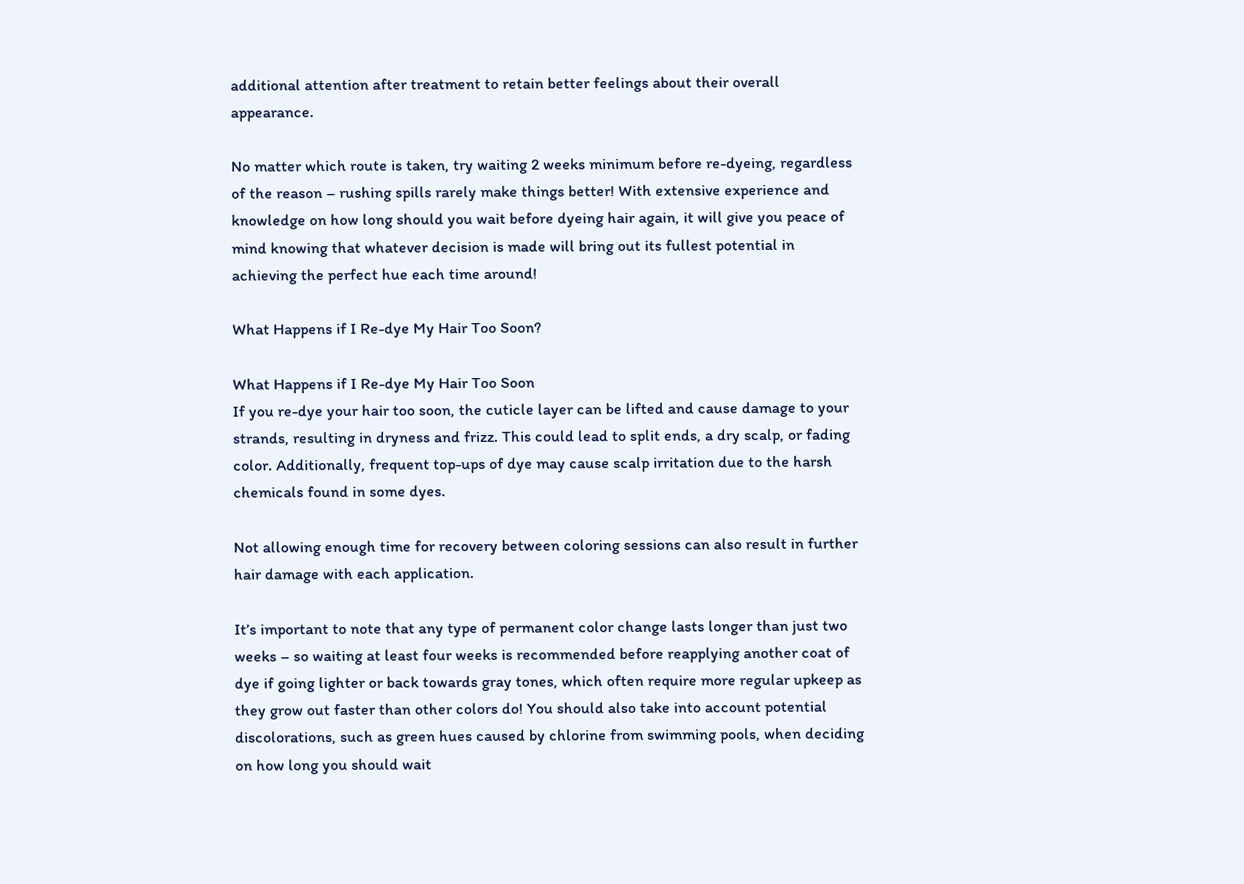additional attention after treatment to retain better feelings about their overall appearance.

No matter which route is taken, try waiting 2 weeks minimum before re-dyeing, regardless of the reason – rushing spills rarely make things better! With extensive experience and knowledge on how long should you wait before dyeing hair again, it will give you peace of mind knowing that whatever decision is made will bring out its fullest potential in achieving the perfect hue each time around!

What Happens if I Re-dye My Hair Too Soon?

What Happens if I Re-dye My Hair Too Soon
If you re-dye your hair too soon, the cuticle layer can be lifted and cause damage to your strands, resulting in dryness and frizz. This could lead to split ends, a dry scalp, or fading color. Additionally, frequent top-ups of dye may cause scalp irritation due to the harsh chemicals found in some dyes.

Not allowing enough time for recovery between coloring sessions can also result in further hair damage with each application.

It’s important to note that any type of permanent color change lasts longer than just two weeks – so waiting at least four weeks is recommended before reapplying another coat of dye if going lighter or back towards gray tones, which often require more regular upkeep as they grow out faster than other colors do! You should also take into account potential discolorations, such as green hues caused by chlorine from swimming pools, when deciding on how long you should wait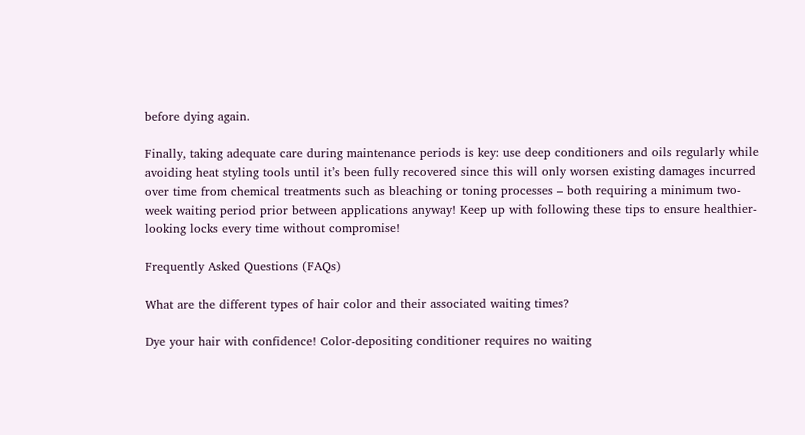before dying again.

Finally, taking adequate care during maintenance periods is key: use deep conditioners and oils regularly while avoiding heat styling tools until it’s been fully recovered since this will only worsen existing damages incurred over time from chemical treatments such as bleaching or toning processes – both requiring a minimum two-week waiting period prior between applications anyway! Keep up with following these tips to ensure healthier-looking locks every time without compromise!

Frequently Asked Questions (FAQs)

What are the different types of hair color and their associated waiting times?

Dye your hair with confidence! Color-depositing conditioner requires no waiting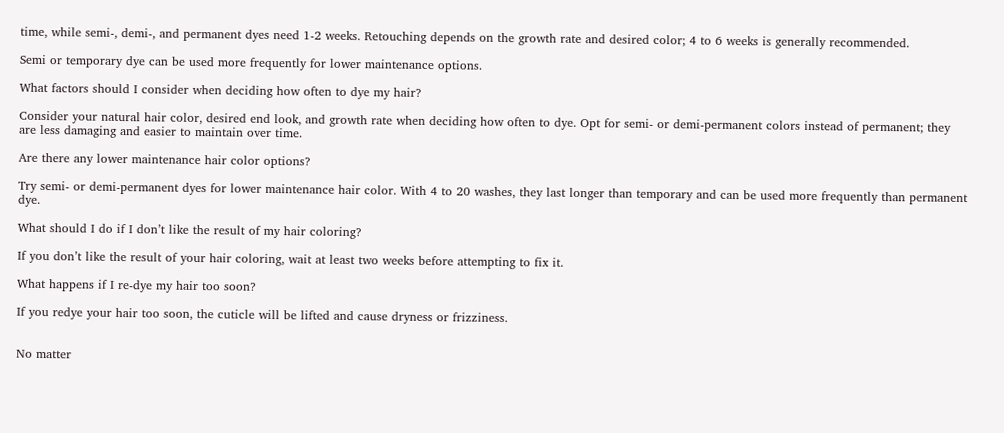time, while semi-, demi-, and permanent dyes need 1-2 weeks. Retouching depends on the growth rate and desired color; 4 to 6 weeks is generally recommended.

Semi or temporary dye can be used more frequently for lower maintenance options.

What factors should I consider when deciding how often to dye my hair?

Consider your natural hair color, desired end look, and growth rate when deciding how often to dye. Opt for semi- or demi-permanent colors instead of permanent; they are less damaging and easier to maintain over time.

Are there any lower maintenance hair color options?

Try semi- or demi-permanent dyes for lower maintenance hair color. With 4 to 20 washes, they last longer than temporary and can be used more frequently than permanent dye.

What should I do if I don’t like the result of my hair coloring?

If you don’t like the result of your hair coloring, wait at least two weeks before attempting to fix it.

What happens if I re-dye my hair too soon?

If you redye your hair too soon, the cuticle will be lifted and cause dryness or frizziness.


No matter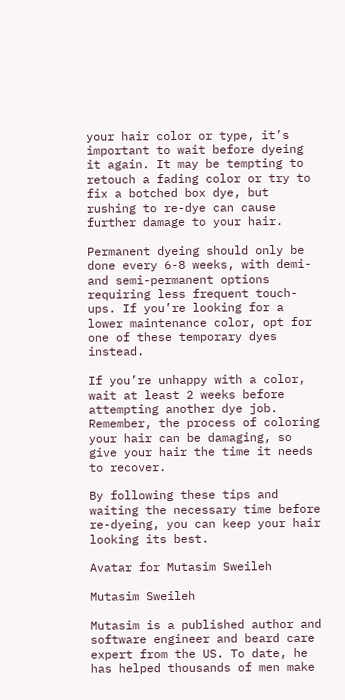your hair color or type, it’s important to wait before dyeing it again. It may be tempting to retouch a fading color or try to fix a botched box dye, but rushing to re-dye can cause further damage to your hair.

Permanent dyeing should only be done every 6-8 weeks, with demi- and semi-permanent options requiring less frequent touch-ups. If you’re looking for a lower maintenance color, opt for one of these temporary dyes instead.

If you’re unhappy with a color, wait at least 2 weeks before attempting another dye job. Remember, the process of coloring your hair can be damaging, so give your hair the time it needs to recover.

By following these tips and waiting the necessary time before re-dyeing, you can keep your hair looking its best.

Avatar for Mutasim Sweileh

Mutasim Sweileh

Mutasim is a published author and software engineer and beard care expert from the US. To date, he has helped thousands of men make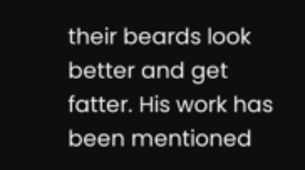their beards look better and get fatter. His work has been mentioned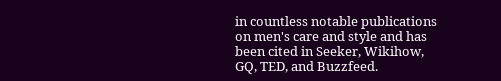in countless notable publications on men's care and style and has been cited in Seeker, Wikihow, GQ, TED, and Buzzfeed.